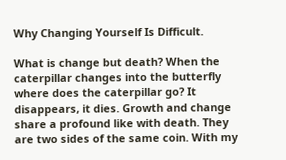Why Changing Yourself Is Difficult.

What is change but death? When the caterpillar changes into the butterfly where does the caterpillar go? It disappears, it dies. Growth and change share a profound like with death. They are two sides of the same coin. With my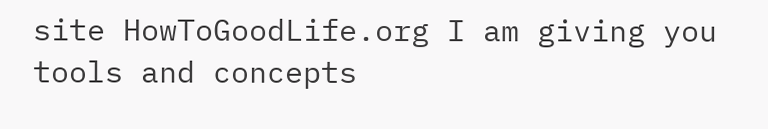site HowToGoodLife.org I am giving you tools and concepts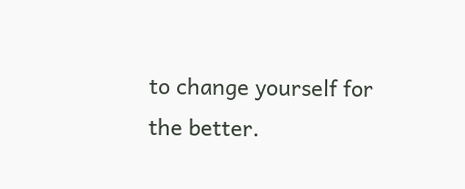to change yourself for the better.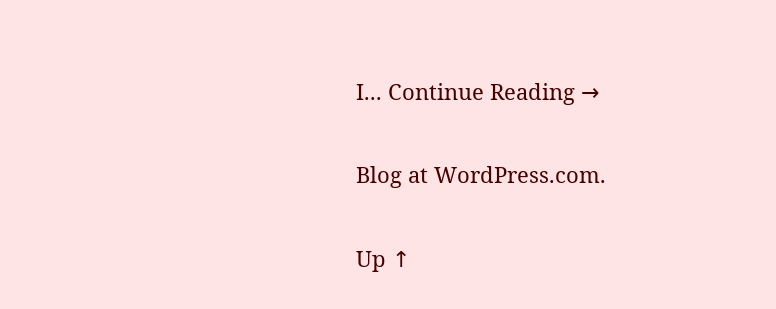I... Continue Reading →

Blog at WordPress.com.

Up ↑